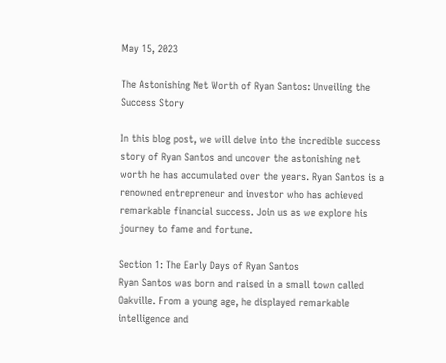May 15, 2023

The Astonishing Net Worth of Ryan Santos: Unveiling the Success Story

In this blog post, we will delve into the incredible success story of Ryan Santos and uncover the astonishing net worth he has accumulated over the years. Ryan Santos is a renowned entrepreneur and investor who has achieved remarkable financial success. Join us as we explore his journey to fame and fortune.

Section 1: The Early Days of Ryan Santos
Ryan Santos was born and raised in a small town called Oakville. From a young age, he displayed remarkable intelligence and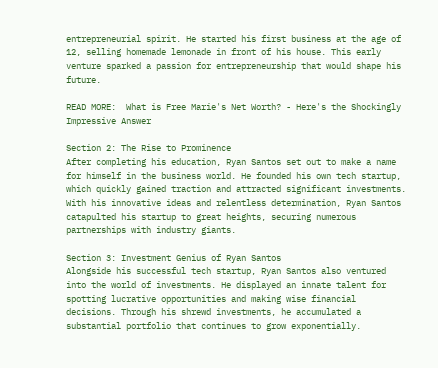entrepreneurial spirit. He started his first business at the age of 12, selling homemade lemonade in front of his house. This early venture sparked a passion for entrepreneurship that would shape his future.

READ MORE:  What is Free Marie's Net Worth? - Here's the Shockingly Impressive Answer

Section 2: The Rise to Prominence
After completing his education, Ryan Santos set out to make a name for himself in the business world. He founded his own tech startup, which quickly gained traction and attracted significant investments. With his innovative ideas and relentless determination, Ryan Santos catapulted his startup to great heights, securing numerous partnerships with industry giants.

Section 3: Investment Genius of Ryan Santos
Alongside his successful tech startup, Ryan Santos also ventured into the world of investments. He displayed an innate talent for spotting lucrative opportunities and making wise financial decisions. Through his shrewd investments, he accumulated a substantial portfolio that continues to grow exponentially.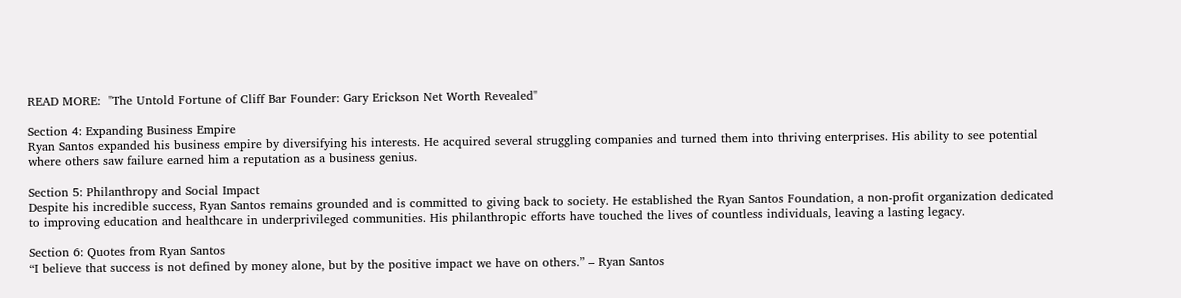READ MORE:  "The Untold Fortune of Cliff Bar Founder: Gary Erickson Net Worth Revealed"

Section 4: Expanding Business Empire
Ryan Santos expanded his business empire by diversifying his interests. He acquired several struggling companies and turned them into thriving enterprises. His ability to see potential where others saw failure earned him a reputation as a business genius.

Section 5: Philanthropy and Social Impact
Despite his incredible success, Ryan Santos remains grounded and is committed to giving back to society. He established the Ryan Santos Foundation, a non-profit organization dedicated to improving education and healthcare in underprivileged communities. His philanthropic efforts have touched the lives of countless individuals, leaving a lasting legacy.

Section 6: Quotes from Ryan Santos
“I believe that success is not defined by money alone, but by the positive impact we have on others.” – Ryan Santos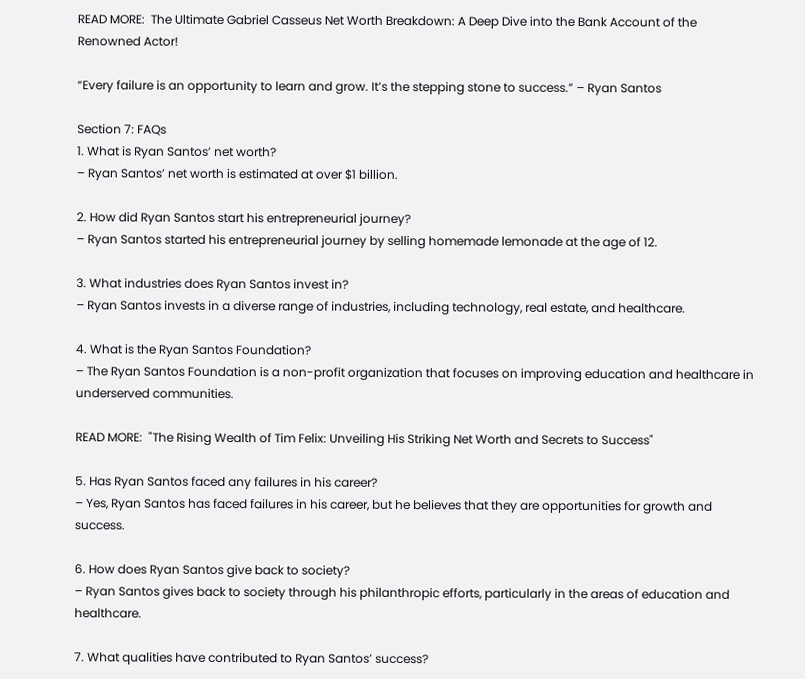READ MORE:  The Ultimate Gabriel Casseus Net Worth Breakdown: A Deep Dive into the Bank Account of the Renowned Actor!

“Every failure is an opportunity to learn and grow. It’s the stepping stone to success.” – Ryan Santos

Section 7: FAQs
1. What is Ryan Santos’ net worth?
– Ryan Santos’ net worth is estimated at over $1 billion.

2. How did Ryan Santos start his entrepreneurial journey?
– Ryan Santos started his entrepreneurial journey by selling homemade lemonade at the age of 12.

3. What industries does Ryan Santos invest in?
– Ryan Santos invests in a diverse range of industries, including technology, real estate, and healthcare.

4. What is the Ryan Santos Foundation?
– The Ryan Santos Foundation is a non-profit organization that focuses on improving education and healthcare in underserved communities.

READ MORE:  "The Rising Wealth of Tim Felix: Unveiling His Striking Net Worth and Secrets to Success"

5. Has Ryan Santos faced any failures in his career?
– Yes, Ryan Santos has faced failures in his career, but he believes that they are opportunities for growth and success.

6. How does Ryan Santos give back to society?
– Ryan Santos gives back to society through his philanthropic efforts, particularly in the areas of education and healthcare.

7. What qualities have contributed to Ryan Santos’ success?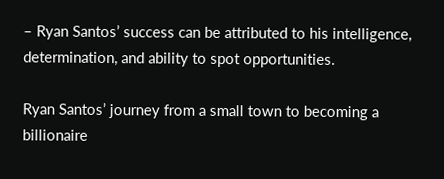– Ryan Santos’ success can be attributed to his intelligence, determination, and ability to spot opportunities.

Ryan Santos’ journey from a small town to becoming a billionaire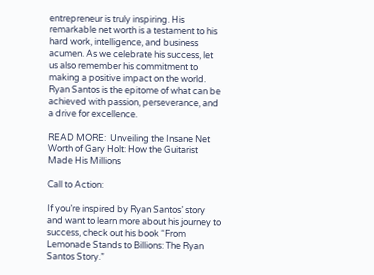entrepreneur is truly inspiring. His remarkable net worth is a testament to his hard work, intelligence, and business acumen. As we celebrate his success, let us also remember his commitment to making a positive impact on the world. Ryan Santos is the epitome of what can be achieved with passion, perseverance, and a drive for excellence.

READ MORE:  Unveiling the Insane Net Worth of Gary Holt: How the Guitarist Made His Millions

Call to Action:

If you’re inspired by Ryan Santos’ story and want to learn more about his journey to success, check out his book “From Lemonade Stands to Billions: The Ryan Santos Story.”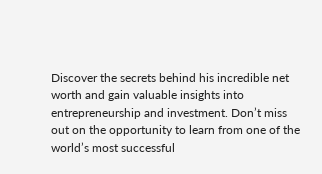Discover the secrets behind his incredible net worth and gain valuable insights into entrepreneurship and investment. Don’t miss out on the opportunity to learn from one of the world’s most successful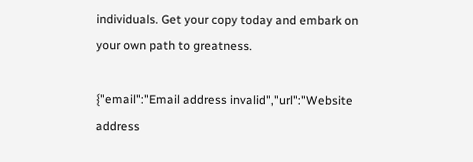individuals. Get your copy today and embark on your own path to greatness.

{"email":"Email address invalid","url":"Website address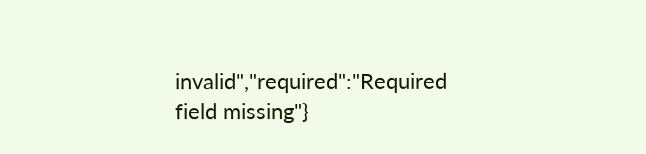invalid","required":"Required field missing"}